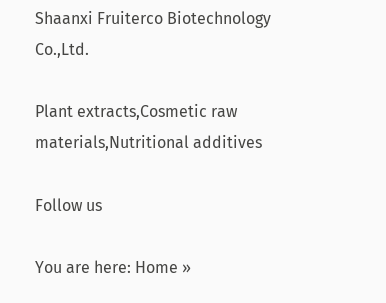Shaanxi Fruiterco Biotechnology Co.,Ltd.

Plant extracts,Cosmetic raw materials,Nutritional additives

Follow us

You are here: Home »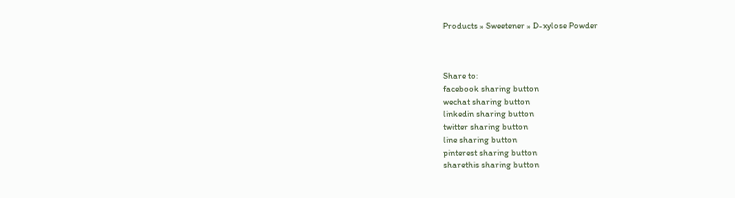Products » Sweetener » D-xylose Powder



Share to:
facebook sharing button
wechat sharing button
linkedin sharing button
twitter sharing button
line sharing button
pinterest sharing button
sharethis sharing button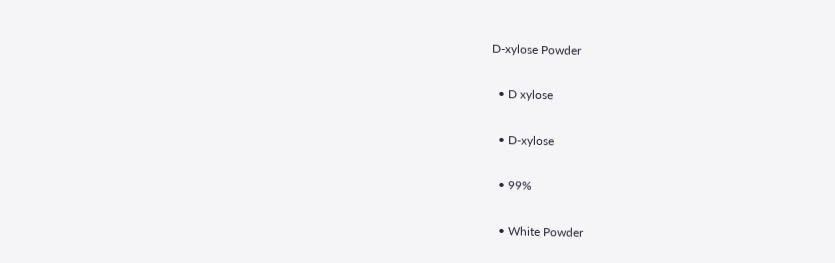D-xylose Powder

  • D xylose

  • D-xylose

  • 99%

  • White Powder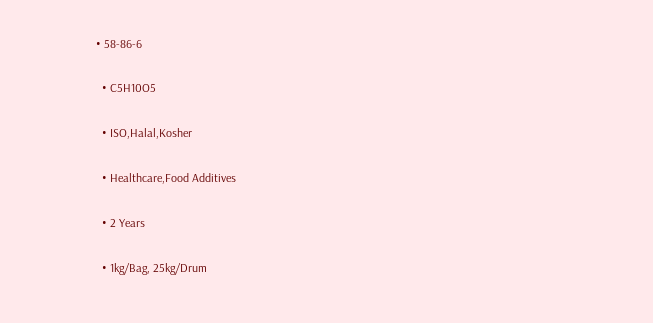• 58-86-6

  • C5H10O5

  • ISO,Halal,Kosher

  • Healthcare,Food Additives

  • 2 Years

  • 1kg/Bag, 25kg/Drum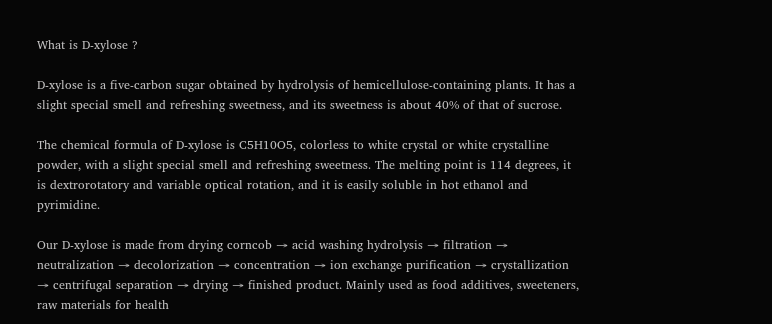What is D-xylose ?

D-xylose is a five-carbon sugar obtained by hydrolysis of hemicellulose-containing plants. It has a slight special smell and refreshing sweetness, and its sweetness is about 40% of that of sucrose.

The chemical formula of D-xylose is C5H10O5, colorless to white crystal or white crystalline powder, with a slight special smell and refreshing sweetness. The melting point is 114 degrees, it is dextrorotatory and variable optical rotation, and it is easily soluble in hot ethanol and pyrimidine.

Our D-xylose is made from drying corncob → acid washing hydrolysis → filtration → neutralization → decolorization → concentration → ion exchange purification → crystallization → centrifugal separation → drying → finished product. Mainly used as food additives, sweeteners, raw materials for health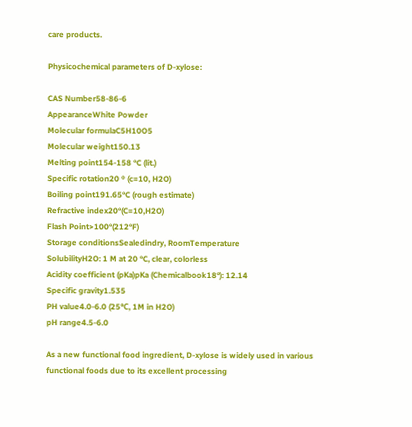care products.

Physicochemical parameters of D-xylose:

CAS Number58-86-6
AppearanceWhite Powder
Molecular formulaC5H10O5
Molecular weight150.13
Melting point154-158 °C (lit.)
Specific rotation20 º (c=10, H2O)
Boiling point191.65°C (rough estimate)
Refractive index20°(C=10,H2O)
Flash Point>100°(212°F)
Storage conditionsSealedindry, RoomTemperature
SolubilityH2O: 1 M at 20 °C, clear, colorless
Acidity coefficient (pKa)pKa (Chemicalbook18°): 12.14
Specific gravity1.535
PH value4.0-6.0 (25℃, 1M in H2O)
pH range4.5-6.0

As a new functional food ingredient, D-xylose is widely used in various functional foods due to its excellent processing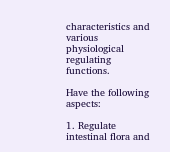characteristics and various physiological regulating functions.

Have the following aspects:

1. Regulate intestinal flora and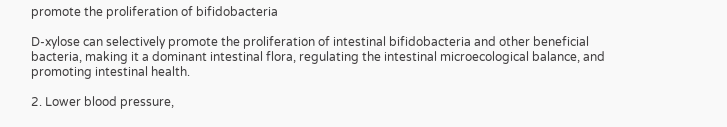promote the proliferation of bifidobacteria

D-xylose can selectively promote the proliferation of intestinal bifidobacteria and other beneficial bacteria, making it a dominant intestinal flora, regulating the intestinal microecological balance, and promoting intestinal health.

2. Lower blood pressure,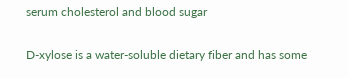serum cholesterol and blood sugar

D-xylose is a water-soluble dietary fiber and has some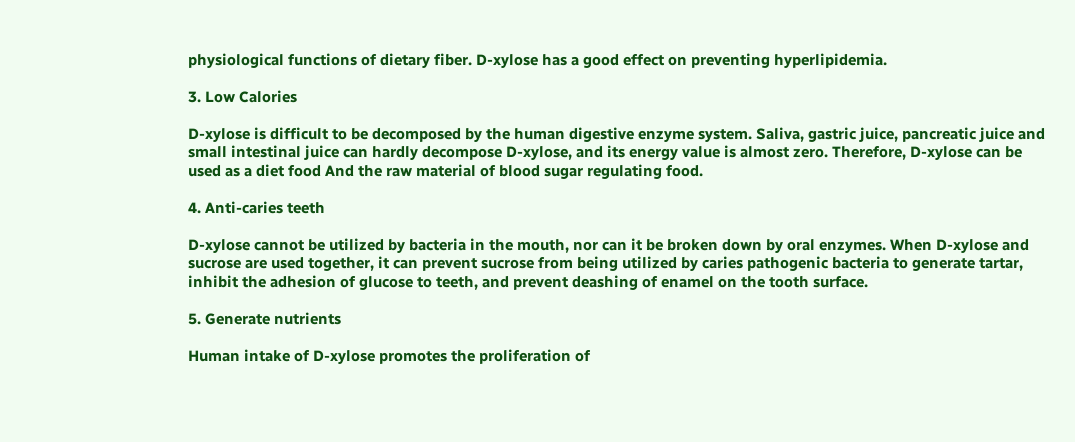physiological functions of dietary fiber. D-xylose has a good effect on preventing hyperlipidemia.

3. Low Calories

D-xylose is difficult to be decomposed by the human digestive enzyme system. Saliva, gastric juice, pancreatic juice and small intestinal juice can hardly decompose D-xylose, and its energy value is almost zero. Therefore, D-xylose can be used as a diet food And the raw material of blood sugar regulating food.

4. Anti-caries teeth

D-xylose cannot be utilized by bacteria in the mouth, nor can it be broken down by oral enzymes. When D-xylose and sucrose are used together, it can prevent sucrose from being utilized by caries pathogenic bacteria to generate tartar, inhibit the adhesion of glucose to teeth, and prevent deashing of enamel on the tooth surface.

5. Generate nutrients

Human intake of D-xylose promotes the proliferation of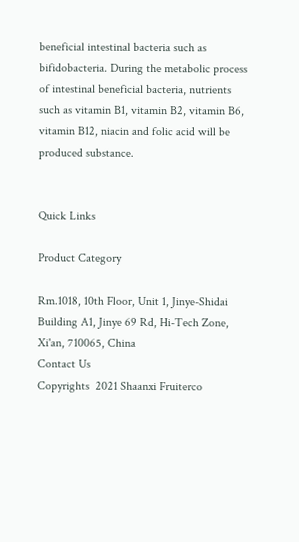beneficial intestinal bacteria such as bifidobacteria. During the metabolic process of intestinal beneficial bacteria, nutrients such as vitamin B1, vitamin B2, vitamin B6, vitamin B12, niacin and folic acid will be produced substance.


Quick Links

Product Category

Rm.1018, 10th Floor, Unit 1, Jinye-Shidai Building A1, Jinye 69 Rd, Hi-Tech Zone, Xi'an, 710065, China
Contact Us
Copyrights  2021 Shaanxi Fruiterco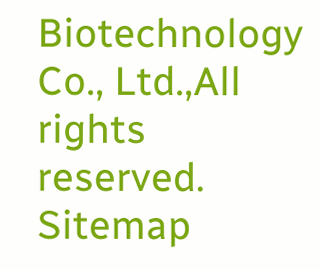Biotechnology Co., Ltd.,All rights reserved. Sitemap